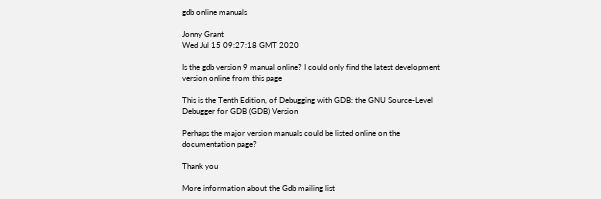gdb online manuals

Jonny Grant
Wed Jul 15 09:27:18 GMT 2020

Is the gdb version 9 manual online? I could only find the latest development version online from this page

This is the Tenth Edition, of Debugging with GDB: the GNU Source-Level Debugger for GDB (GDB) Version

Perhaps the major version manuals could be listed online on the documentation page?

Thank you

More information about the Gdb mailing list